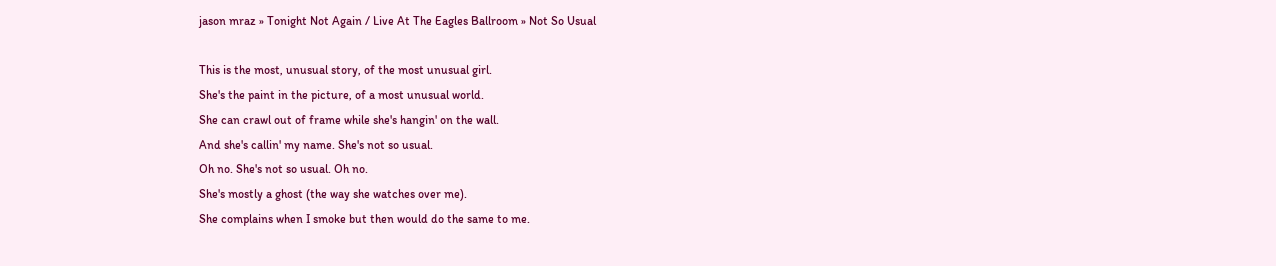jason mraz » Tonight Not Again / Live At The Eagles Ballroom » Not So Usual

This is the most, unusual story, of the most unusual girl.
She's the paint in the picture, of a most unusual world.
She can crawl out of frame while she's hangin' on the wall.
And she's callin' my name. She's not so usual.
Oh no. She's not so usual. Oh no.
She's mostly a ghost (the way she watches over me).
She complains when I smoke but then would do the same to me.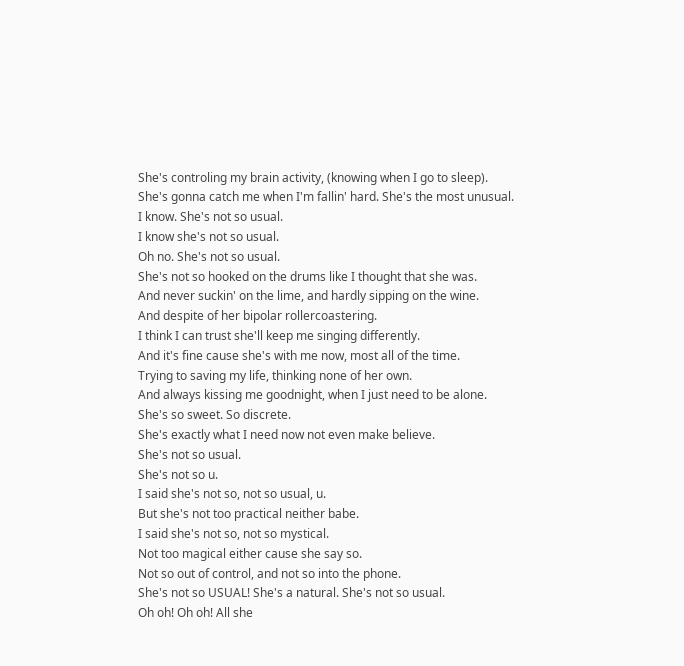She's controling my brain activity, (knowing when I go to sleep).
She's gonna catch me when I'm fallin' hard. She's the most unusual.
I know. She's not so usual.
I know she's not so usual.
Oh no. She's not so usual.
She's not so hooked on the drums like I thought that she was.
And never suckin' on the lime, and hardly sipping on the wine.
And despite of her bipolar rollercoastering.
I think I can trust she'll keep me singing differently.
And it's fine cause she's with me now, most all of the time.
Trying to saving my life, thinking none of her own.
And always kissing me goodnight, when I just need to be alone.
She's so sweet. So discrete.
She's exactly what I need now not even make believe.
She's not so usual.
She's not so u.
I said she's not so, not so usual, u.
But she's not too practical neither babe.
I said she's not so, not so mystical.
Not too magical either cause she say so.
Not so out of control, and not so into the phone.
She's not so USUAL! She's a natural. She's not so usual.
Oh oh! Oh oh! All she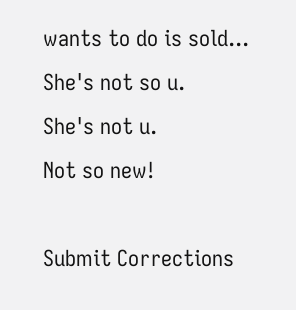wants to do is sold...
She's not so u.
She's not u.
Not so new!

Submit Corrections